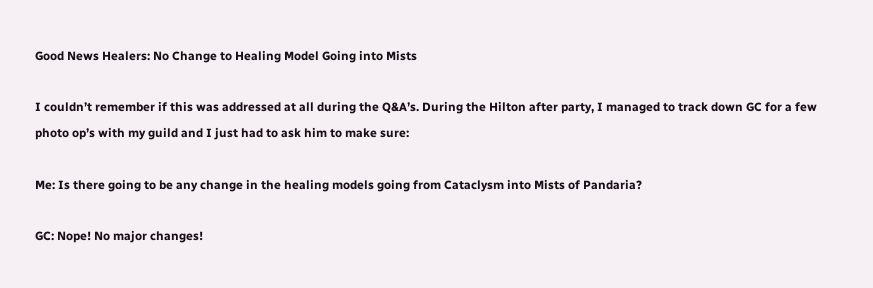Good News Healers: No Change to Healing Model Going into Mists

I couldn’t remember if this was addressed at all during the Q&A’s. During the Hilton after party, I managed to track down GC for a few photo op’s with my guild and I just had to ask him to make sure:

Me: Is there going to be any change in the healing models going from Cataclysm into Mists of Pandaria?

GC: Nope! No major changes!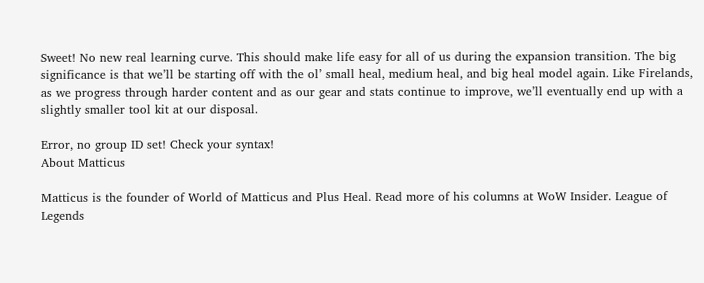Sweet! No new real learning curve. This should make life easy for all of us during the expansion transition. The big significance is that we’ll be starting off with the ol’ small heal, medium heal, and big heal model again. Like Firelands, as we progress through harder content and as our gear and stats continue to improve, we’ll eventually end up with a slightly smaller tool kit at our disposal.

Error, no group ID set! Check your syntax!
About Matticus

Matticus is the founder of World of Matticus and Plus Heal. Read more of his columns at WoW Insider. League of Legends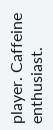player. Caffeine enthusiast.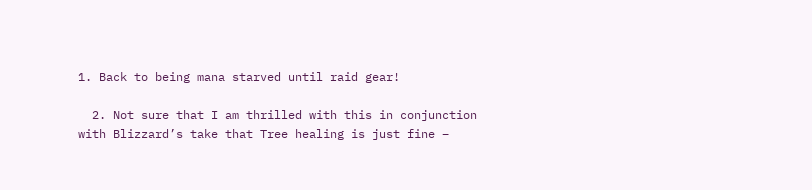1. Back to being mana starved until raid gear!

  2. Not sure that I am thrilled with this in conjunction with Blizzard’s take that Tree healing is just fine –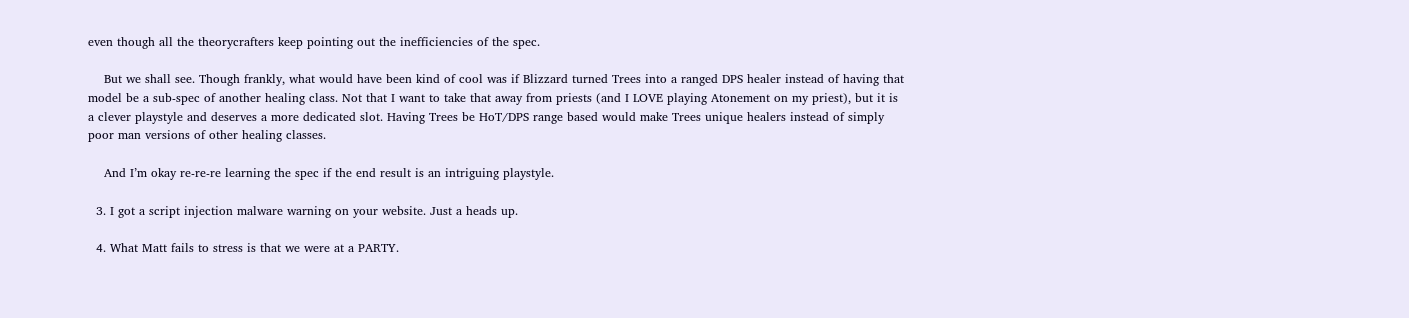even though all the theorycrafters keep pointing out the inefficiencies of the spec.

    But we shall see. Though frankly, what would have been kind of cool was if Blizzard turned Trees into a ranged DPS healer instead of having that model be a sub-spec of another healing class. Not that I want to take that away from priests (and I LOVE playing Atonement on my priest), but it is a clever playstyle and deserves a more dedicated slot. Having Trees be HoT/DPS range based would make Trees unique healers instead of simply poor man versions of other healing classes.

    And I’m okay re-re-re learning the spec if the end result is an intriguing playstyle.

  3. I got a script injection malware warning on your website. Just a heads up.

  4. What Matt fails to stress is that we were at a PARTY.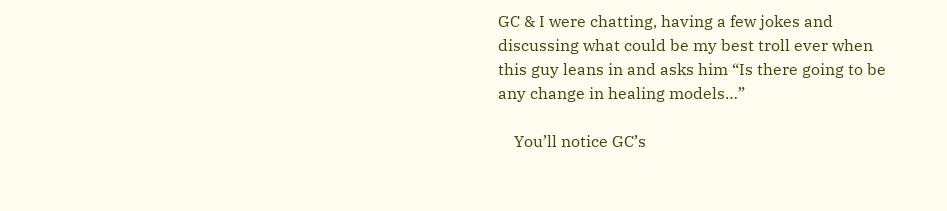GC & I were chatting, having a few jokes and discussing what could be my best troll ever when this guy leans in and asks him “Is there going to be any change in healing models…”

    You’ll notice GC’s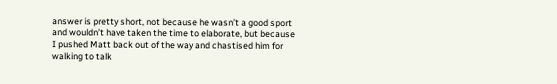answer is pretty short, not because he wasn’t a good sport and wouldn’t have taken the time to elaborate, but because I pushed Matt back out of the way and chastised him for walking to talk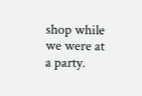shop while we were at a party.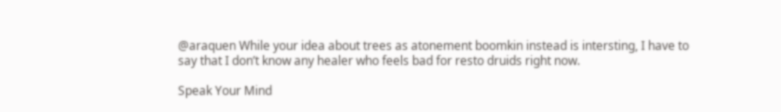@araquen While your idea about trees as atonement boomkin instead is intersting, I have to say that I don’t know any healer who feels bad for resto druids right now.

Speak Your Mind